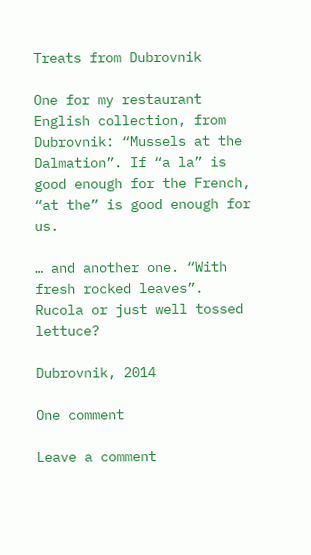Treats from Dubrovnik

One for my restaurant English collection, from Dubrovnik: “Mussels at the Dalmation”. If “a la” is good enough for the French, “at the” is good enough for us.

… and another one. “With fresh rocked leaves”. Rucola or just well tossed lettuce?

Dubrovnik, 2014

One comment

Leave a comment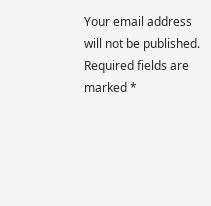Your email address will not be published. Required fields are marked *